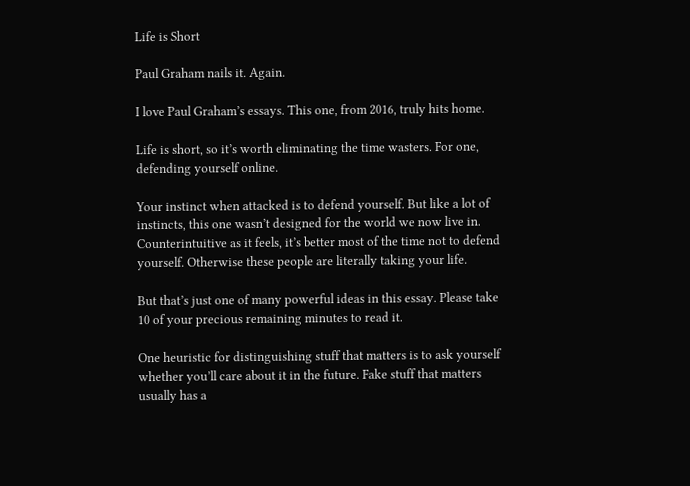Life is Short

Paul Graham nails it. Again.

I love Paul Graham’s essays. This one, from 2016, truly hits home.

Life is short, so it’s worth eliminating the time wasters. For one, defending yourself online.

Your instinct when attacked is to defend yourself. But like a lot of instincts, this one wasn’t designed for the world we now live in. Counterintuitive as it feels, it’s better most of the time not to defend yourself. Otherwise these people are literally taking your life.

But that’s just one of many powerful ideas in this essay. Please take 10 of your precious remaining minutes to read it.

One heuristic for distinguishing stuff that matters is to ask yourself whether you’ll care about it in the future. Fake stuff that matters usually has a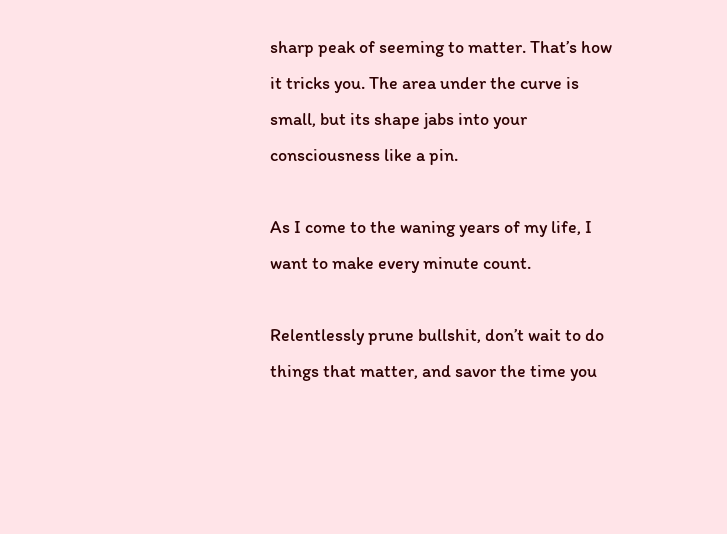sharp peak of seeming to matter. That’s how it tricks you. The area under the curve is small, but its shape jabs into your consciousness like a pin.

As I come to the waning years of my life, I want to make every minute count.

Relentlessly prune bullshit, don’t wait to do things that matter, and savor the time you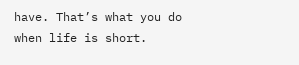have. That’s what you do when life is short.